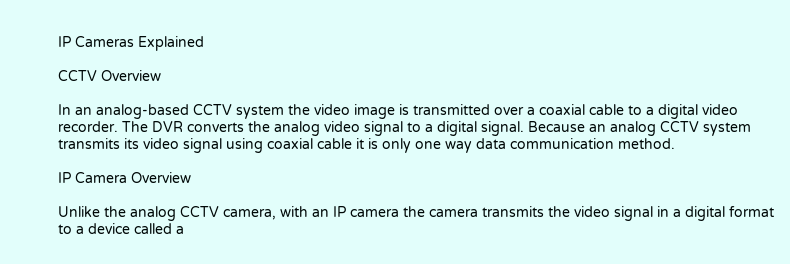IP Cameras Explained

CCTV Overview

In an analog-based CCTV system the video image is transmitted over a coaxial cable to a digital video recorder. The DVR converts the analog video signal to a digital signal. Because an analog CCTV system transmits its video signal using coaxial cable it is only one way data communication method.

IP Camera Overview

Unlike the analog CCTV camera, with an IP camera the camera transmits the video signal in a digital format to a device called a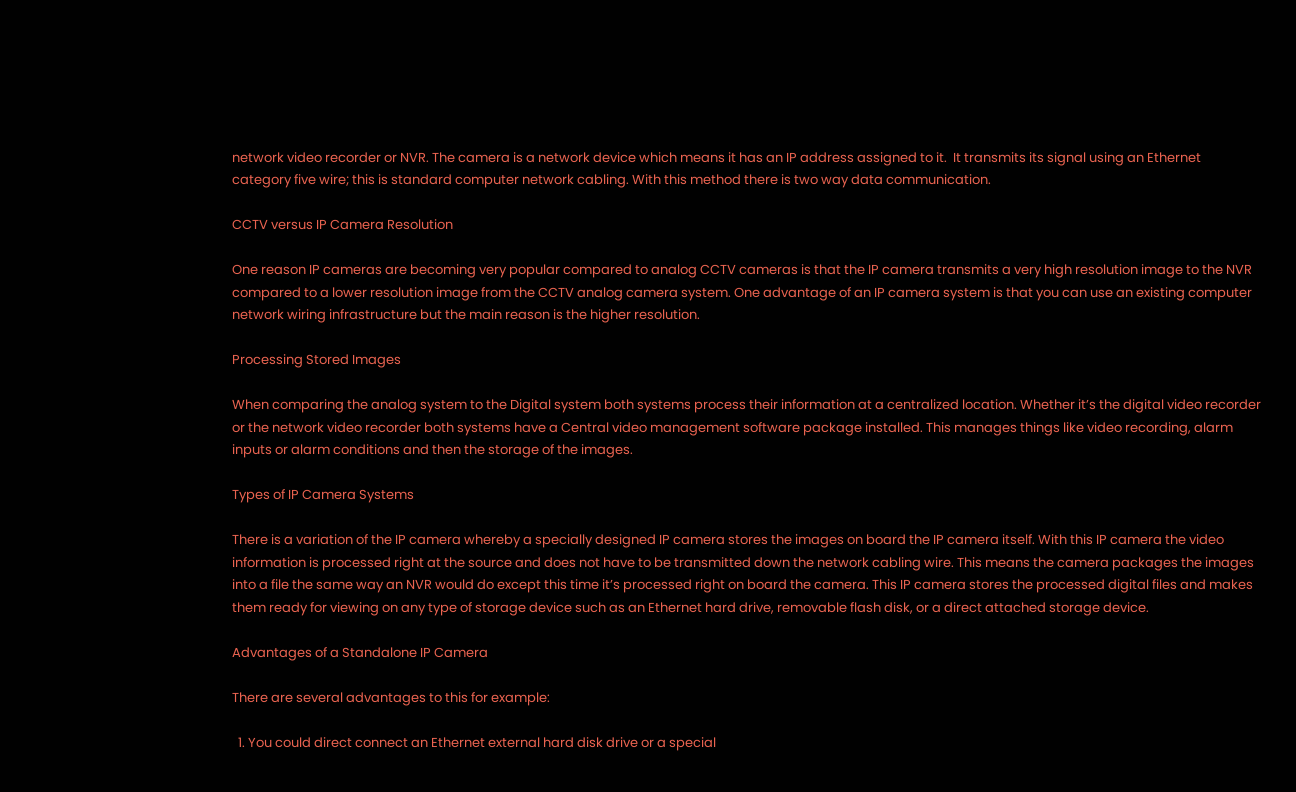network video recorder or NVR. The camera is a network device which means it has an IP address assigned to it.  It transmits its signal using an Ethernet category five wire; this is standard computer network cabling. With this method there is two way data communication.

CCTV versus IP Camera Resolution

One reason IP cameras are becoming very popular compared to analog CCTV cameras is that the IP camera transmits a very high resolution image to the NVR compared to a lower resolution image from the CCTV analog camera system. One advantage of an IP camera system is that you can use an existing computer network wiring infrastructure but the main reason is the higher resolution.

Processing Stored Images

When comparing the analog system to the Digital system both systems process their information at a centralized location. Whether it’s the digital video recorder or the network video recorder both systems have a Central video management software package installed. This manages things like video recording, alarm inputs or alarm conditions and then the storage of the images.

Types of IP Camera Systems

There is a variation of the IP camera whereby a specially designed IP camera stores the images on board the IP camera itself. With this IP camera the video information is processed right at the source and does not have to be transmitted down the network cabling wire. This means the camera packages the images into a file the same way an NVR would do except this time it’s processed right on board the camera. This IP camera stores the processed digital files and makes them ready for viewing on any type of storage device such as an Ethernet hard drive, removable flash disk, or a direct attached storage device.

Advantages of a Standalone IP Camera

There are several advantages to this for example:

  1. You could direct connect an Ethernet external hard disk drive or a special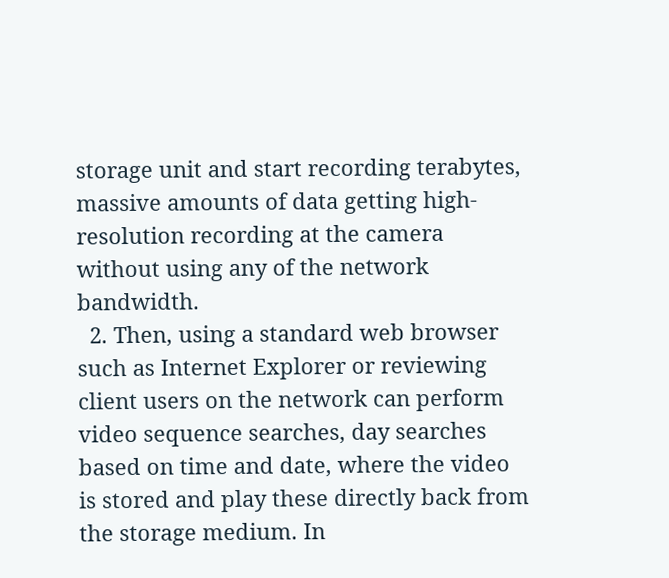storage unit and start recording terabytes, massive amounts of data getting high-resolution recording at the camera without using any of the network bandwidth.
  2. Then, using a standard web browser such as Internet Explorer or reviewing client users on the network can perform video sequence searches, day searches based on time and date, where the video is stored and play these directly back from the storage medium. In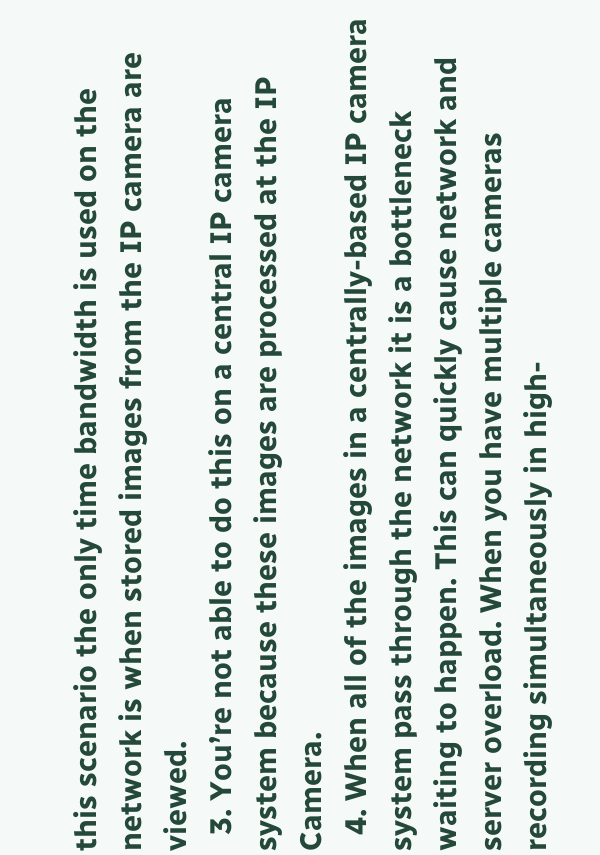this scenario the only time bandwidth is used on the network is when stored images from the IP camera are viewed.
  3. You’re not able to do this on a central IP camera system because these images are processed at the IP Camera.
  4. When all of the images in a centrally-based IP camera system pass through the network it is a bottleneck waiting to happen. This can quickly cause network and server overload. When you have multiple cameras recording simultaneously in high-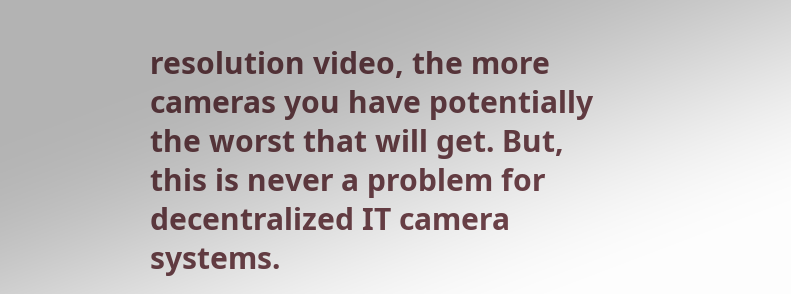resolution video, the more cameras you have potentially the worst that will get. But, this is never a problem for decentralized IT camera systems.